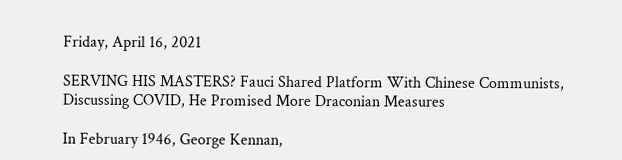Friday, April 16, 2021

SERVING HIS MASTERS? Fauci Shared Platform With Chinese Communists, Discussing COVID, He Promised More Draconian Measures

In February 1946, George Kennan,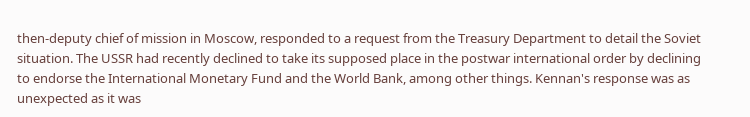then-deputy chief of mission in Moscow, responded to a request from the Treasury Department to detail the Soviet situation. The USSR had recently declined to take its supposed place in the postwar international order by declining to endorse the International Monetary Fund and the World Bank, among other things. Kennan's response was as unexpected as it was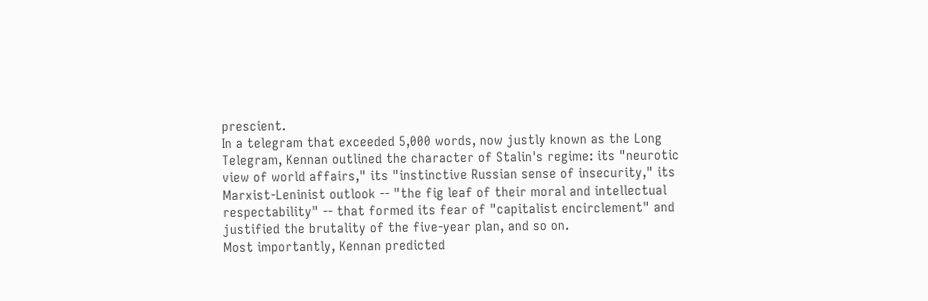prescient.
In a telegram that exceeded 5,000 words, now justly known as the Long Telegram, Kennan outlined the character of Stalin's regime: its "neurotic view of world affairs," its "instinctive Russian sense of insecurity," its Marxist-Leninist outlook -- "the fig leaf of their moral and intellectual respectability" -- that formed its fear of "capitalist encirclement" and justified the brutality of the five-year plan, and so on.
Most importantly, Kennan predicted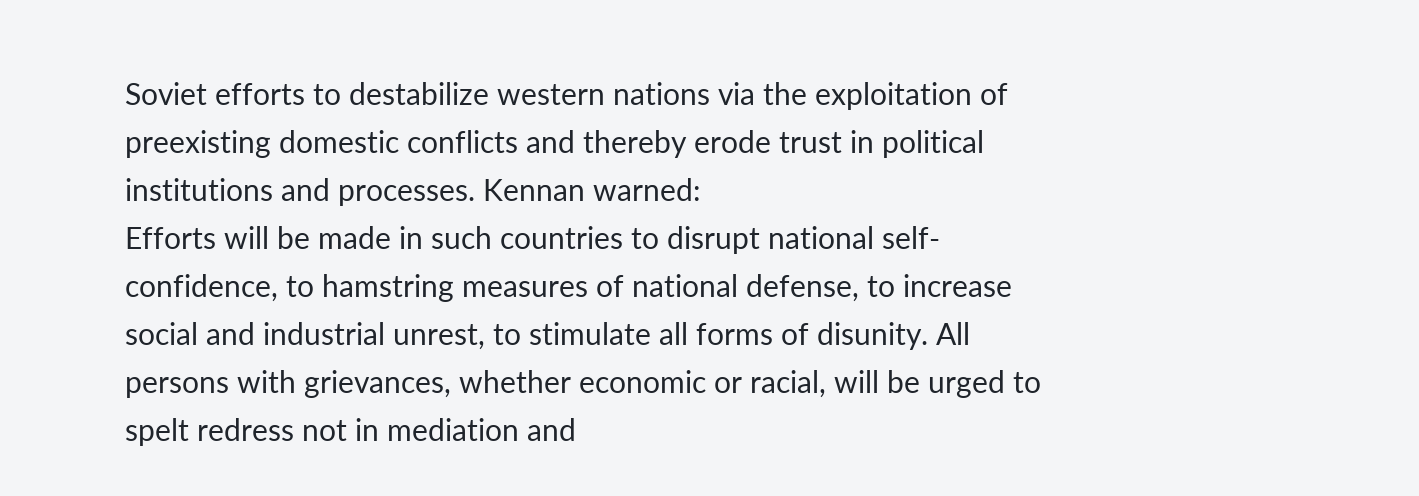Soviet efforts to destabilize western nations via the exploitation of preexisting domestic conflicts and thereby erode trust in political institutions and processes. Kennan warned:
Efforts will be made in such countries to disrupt national self-confidence, to hamstring measures of national defense, to increase social and industrial unrest, to stimulate all forms of disunity. All persons with grievances, whether economic or racial, will be urged to spelt redress not in mediation and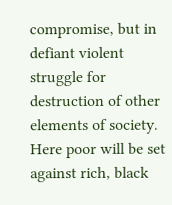compromise, but in defiant violent struggle for destruction of other elements of society. Here poor will be set against rich, black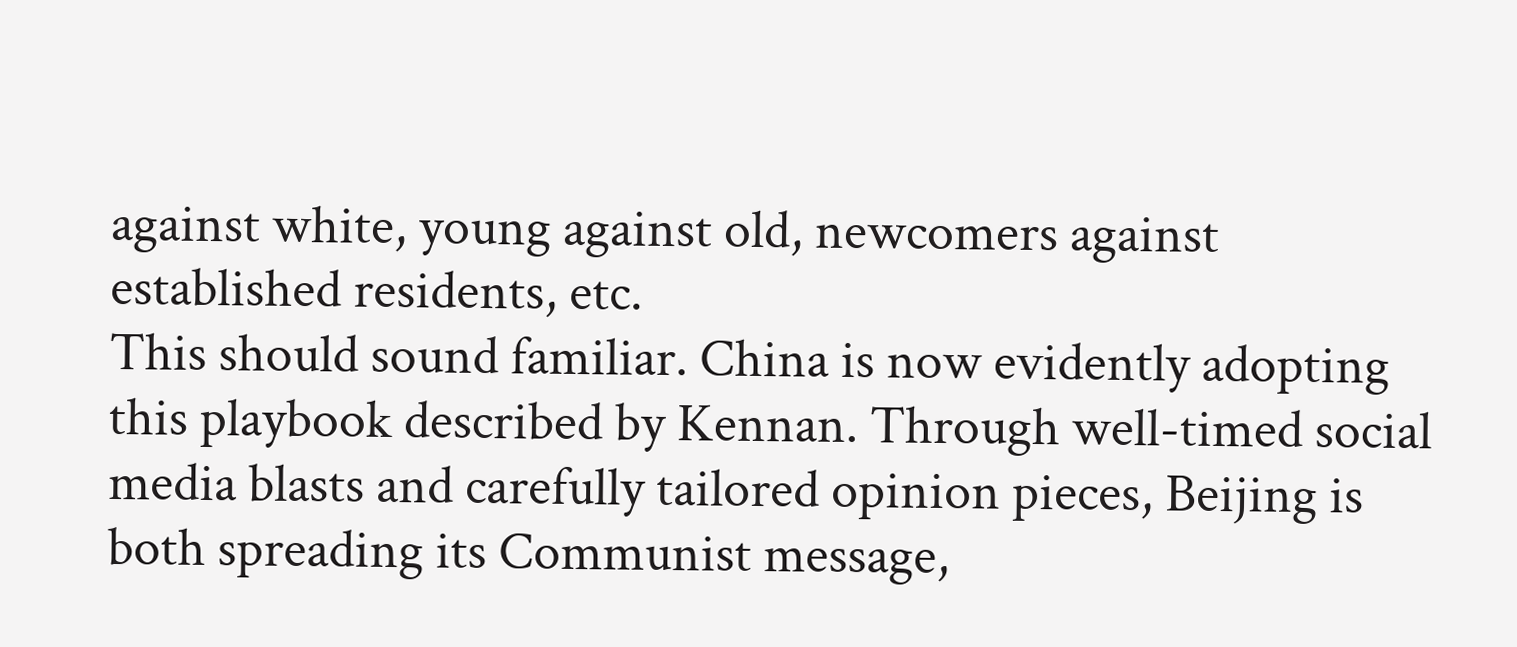against white, young against old, newcomers against established residents, etc.
This should sound familiar. China is now evidently adopting this playbook described by Kennan. Through well-timed social media blasts and carefully tailored opinion pieces, Beijing is both spreading its Communist message,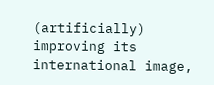(artificially) improving its international image,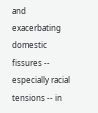and exacerbating domestic fissures -- especially racial tensions -- in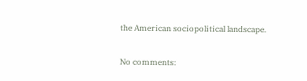the American sociopolitical landscape.

No comments: